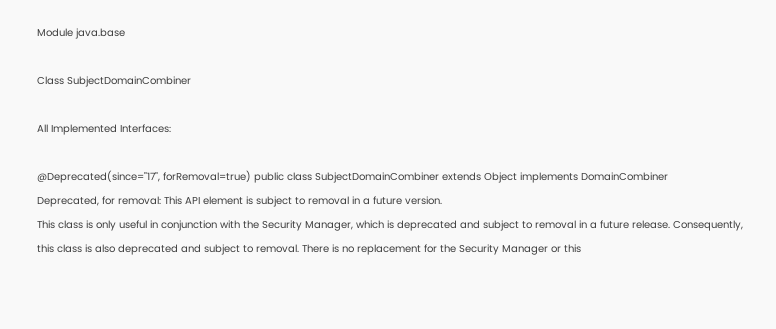Module java.base

Class SubjectDomainCombiner

All Implemented Interfaces:

@Deprecated(since="17", forRemoval=true) public class SubjectDomainCombiner extends Object implements DomainCombiner
Deprecated, for removal: This API element is subject to removal in a future version.
This class is only useful in conjunction with the Security Manager, which is deprecated and subject to removal in a future release. Consequently, this class is also deprecated and subject to removal. There is no replacement for the Security Manager or this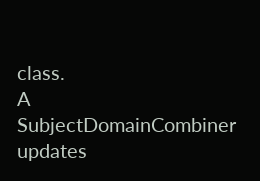class.
A SubjectDomainCombiner updates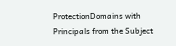ProtectionDomains with Principals from the Subject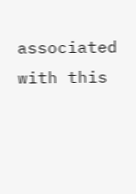associated with this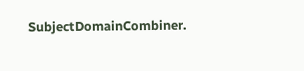SubjectDomainCombiner.